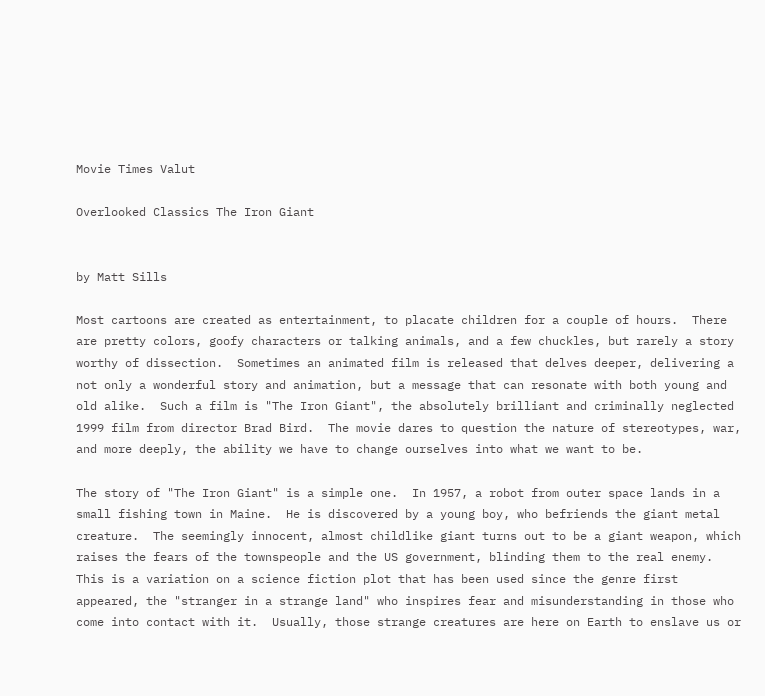Movie Times Valut

Overlooked Classics The Iron Giant


by Matt Sills

Most cartoons are created as entertainment, to placate children for a couple of hours.  There are pretty colors, goofy characters or talking animals, and a few chuckles, but rarely a story worthy of dissection.  Sometimes an animated film is released that delves deeper, delivering a not only a wonderful story and animation, but a message that can resonate with both young and old alike.  Such a film is "The Iron Giant", the absolutely brilliant and criminally neglected 1999 film from director Brad Bird.  The movie dares to question the nature of stereotypes, war, and more deeply, the ability we have to change ourselves into what we want to be.

The story of "The Iron Giant" is a simple one.  In 1957, a robot from outer space lands in a small fishing town in Maine.  He is discovered by a young boy, who befriends the giant metal creature.  The seemingly innocent, almost childlike giant turns out to be a giant weapon, which raises the fears of the townspeople and the US government, blinding them to the real enemy.  This is a variation on a science fiction plot that has been used since the genre first appeared, the "stranger in a strange land" who inspires fear and misunderstanding in those who come into contact with it.  Usually, those strange creatures are here on Earth to enslave us or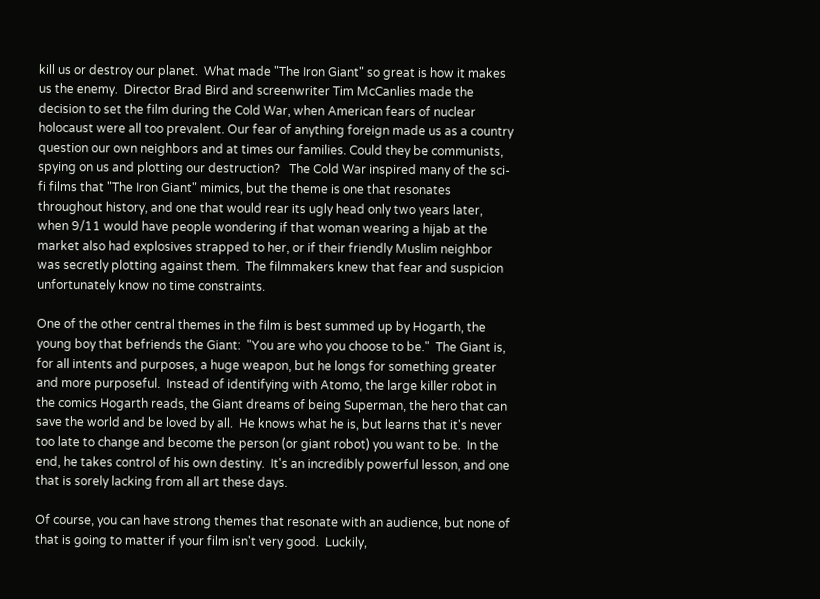kill us or destroy our planet.  What made "The Iron Giant" so great is how it makes us the enemy.  Director Brad Bird and screenwriter Tim McCanlies made the decision to set the film during the Cold War, when American fears of nuclear holocaust were all too prevalent. Our fear of anything foreign made us as a country question our own neighbors and at times our families. Could they be communists, spying on us and plotting our destruction?   The Cold War inspired many of the sci-fi films that "The Iron Giant" mimics, but the theme is one that resonates throughout history, and one that would rear its ugly head only two years later, when 9/11 would have people wondering if that woman wearing a hijab at the market also had explosives strapped to her, or if their friendly Muslim neighbor was secretly plotting against them.  The filmmakers knew that fear and suspicion unfortunately know no time constraints.

One of the other central themes in the film is best summed up by Hogarth, the young boy that befriends the Giant:  "You are who you choose to be."  The Giant is, for all intents and purposes, a huge weapon, but he longs for something greater and more purposeful.  Instead of identifying with Atomo, the large killer robot in the comics Hogarth reads, the Giant dreams of being Superman, the hero that can save the world and be loved by all.  He knows what he is, but learns that it's never too late to change and become the person (or giant robot) you want to be.  In the end, he takes control of his own destiny.  It's an incredibly powerful lesson, and one that is sorely lacking from all art these days.

Of course, you can have strong themes that resonate with an audience, but none of that is going to matter if your film isn't very good.  Luckily,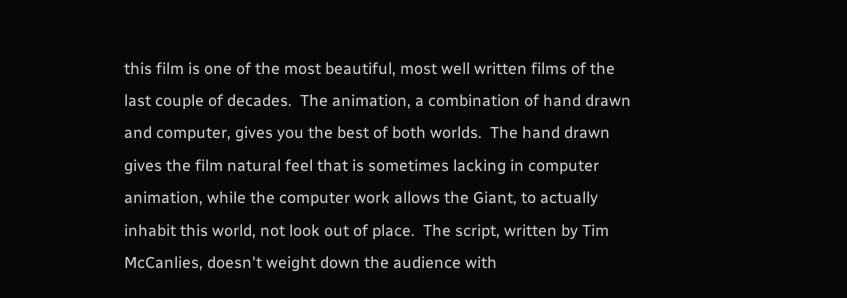this film is one of the most beautiful, most well written films of the last couple of decades.  The animation, a combination of hand drawn and computer, gives you the best of both worlds.  The hand drawn gives the film natural feel that is sometimes lacking in computer animation, while the computer work allows the Giant, to actually inhabit this world, not look out of place.  The script, written by Tim McCanlies, doesn't weight down the audience with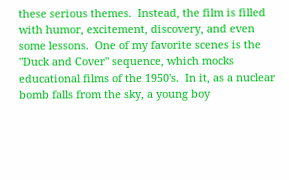these serious themes.  Instead, the film is filled with humor, excitement, discovery, and even some lessons.  One of my favorite scenes is the "Duck and Cover" sequence, which mocks educational films of the 1950's.  In it, as a nuclear bomb falls from the sky, a young boy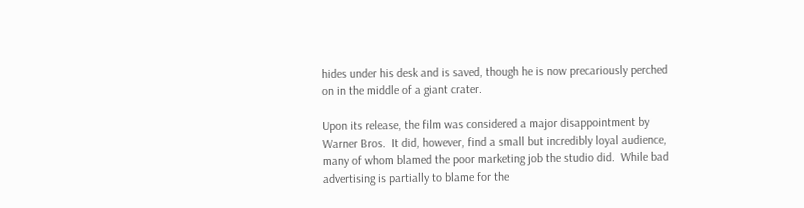hides under his desk and is saved, though he is now precariously perched on in the middle of a giant crater.

Upon its release, the film was considered a major disappointment by Warner Bros.  It did, however, find a small but incredibly loyal audience, many of whom blamed the poor marketing job the studio did.  While bad advertising is partially to blame for the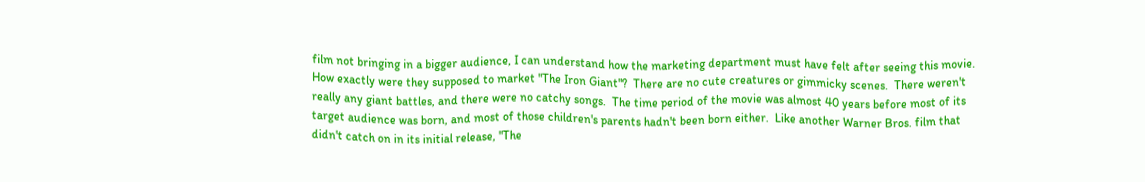film not bringing in a bigger audience, I can understand how the marketing department must have felt after seeing this movie.  How exactly were they supposed to market "The Iron Giant"?  There are no cute creatures or gimmicky scenes.  There weren't really any giant battles, and there were no catchy songs.  The time period of the movie was almost 40 years before most of its target audience was born, and most of those children's parents hadn't been born either.  Like another Warner Bros. film that didn't catch on in its initial release, "The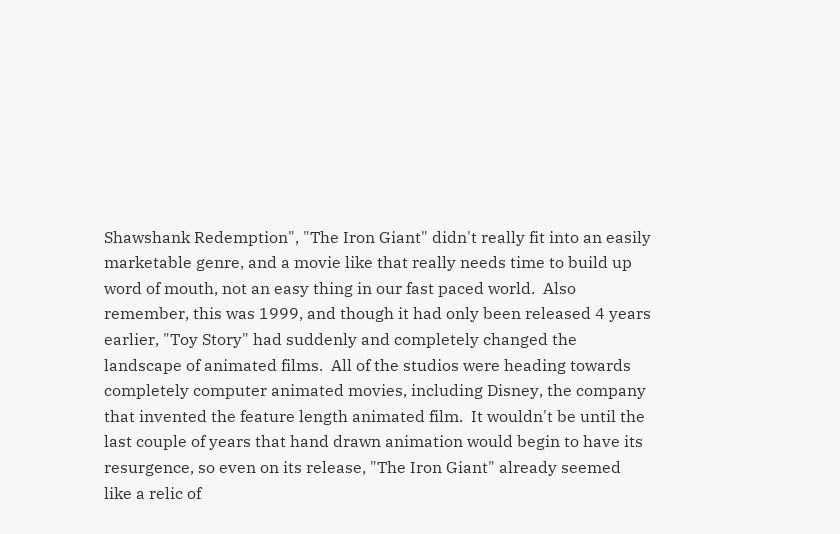Shawshank Redemption", "The Iron Giant" didn't really fit into an easily marketable genre, and a movie like that really needs time to build up word of mouth, not an easy thing in our fast paced world.  Also remember, this was 1999, and though it had only been released 4 years earlier, "Toy Story" had suddenly and completely changed the landscape of animated films.  All of the studios were heading towards completely computer animated movies, including Disney, the company that invented the feature length animated film.  It wouldn't be until the last couple of years that hand drawn animation would begin to have its resurgence, so even on its release, "The Iron Giant" already seemed like a relic of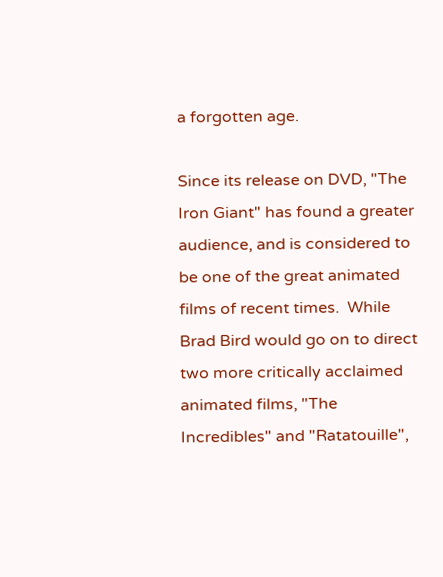a forgotten age.

Since its release on DVD, "The Iron Giant" has found a greater audience, and is considered to be one of the great animated films of recent times.  While Brad Bird would go on to direct two more critically acclaimed animated films, "The Incredibles" and "Ratatouille",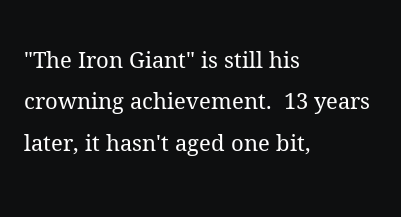"The Iron Giant" is still his crowning achievement.  13 years later, it hasn't aged one bit,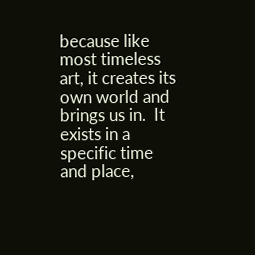because like most timeless art, it creates its own world and brings us in.  It exists in a specific time and place,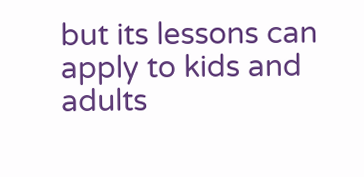but its lessons can apply to kids and adults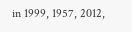in 1999, 1957, 2012,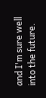and I'm sure well into the future.